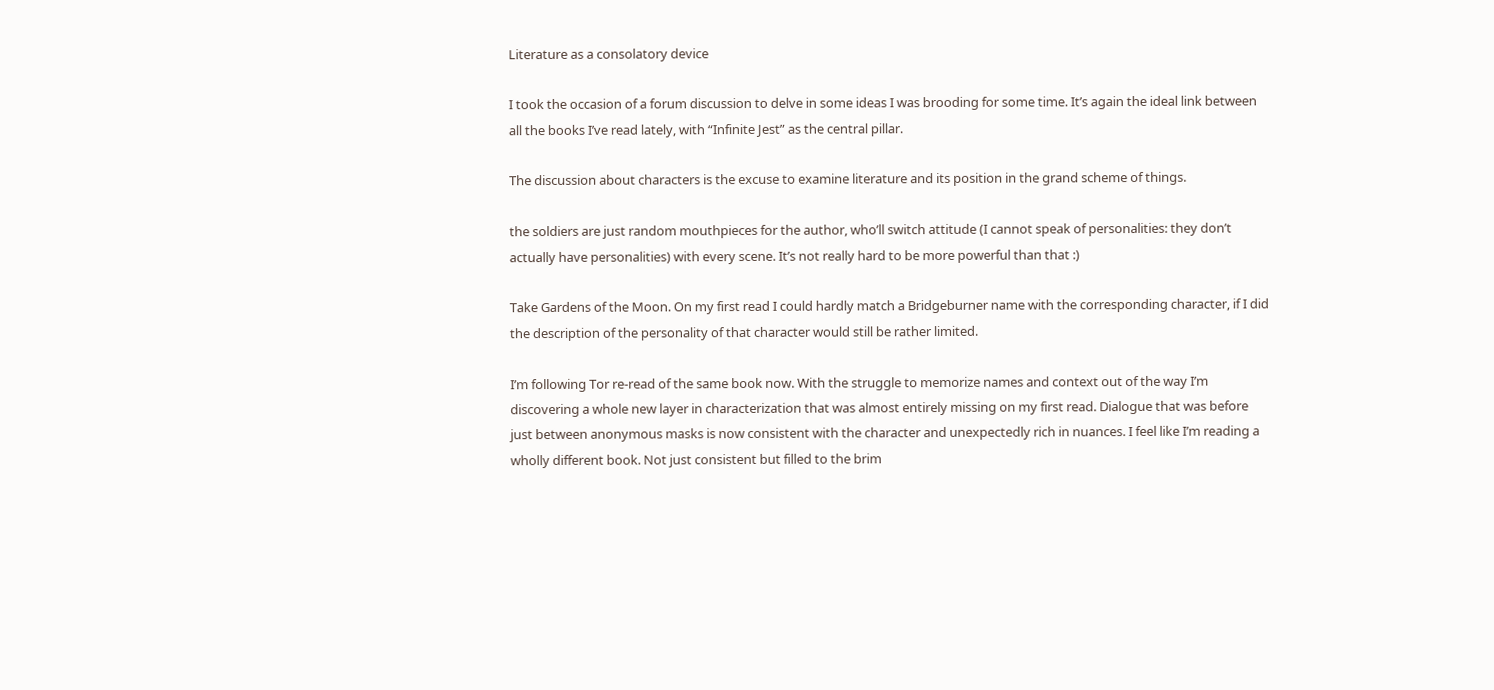Literature as a consolatory device

I took the occasion of a forum discussion to delve in some ideas I was brooding for some time. It’s again the ideal link between all the books I’ve read lately, with “Infinite Jest” as the central pillar.

The discussion about characters is the excuse to examine literature and its position in the grand scheme of things.

the soldiers are just random mouthpieces for the author, who’ll switch attitude (I cannot speak of personalities: they don’t actually have personalities) with every scene. It’s not really hard to be more powerful than that :)

Take Gardens of the Moon. On my first read I could hardly match a Bridgeburner name with the corresponding character, if I did the description of the personality of that character would still be rather limited.

I’m following Tor re-read of the same book now. With the struggle to memorize names and context out of the way I’m discovering a whole new layer in characterization that was almost entirely missing on my first read. Dialogue that was before just between anonymous masks is now consistent with the character and unexpectedly rich in nuances. I feel like I’m reading a wholly different book. Not just consistent but filled to the brim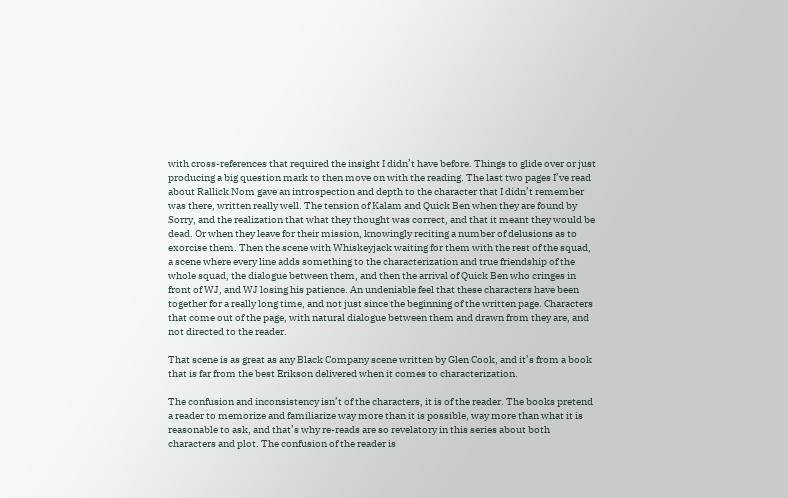with cross-references that required the insight I didn’t have before. Things to glide over or just producing a big question mark to then move on with the reading. The last two pages I’ve read about Rallick Nom gave an introspection and depth to the character that I didn’t remember was there, written really well. The tension of Kalam and Quick Ben when they are found by Sorry, and the realization that what they thought was correct, and that it meant they would be dead. Or when they leave for their mission, knowingly reciting a number of delusions as to exorcise them. Then the scene with Whiskeyjack waiting for them with the rest of the squad, a scene where every line adds something to the characterization and true friendship of the whole squad, the dialogue between them, and then the arrival of Quick Ben who cringes in front of WJ, and WJ losing his patience. An undeniable feel that these characters have been together for a really long time, and not just since the beginning of the written page. Characters that come out of the page, with natural dialogue between them and drawn from they are, and not directed to the reader.

That scene is as great as any Black Company scene written by Glen Cook, and it’s from a book that is far from the best Erikson delivered when it comes to characterization.

The confusion and inconsistency isn’t of the characters, it is of the reader. The books pretend a reader to memorize and familiarize way more than it is possible, way more than what it is reasonable to ask, and that’s why re-reads are so revelatory in this series about both characters and plot. The confusion of the reader is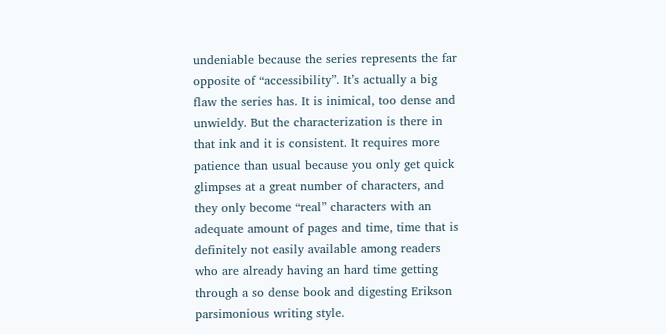undeniable because the series represents the far opposite of “accessibility”. It’s actually a big flaw the series has. It is inimical, too dense and unwieldy. But the characterization is there in that ink and it is consistent. It requires more patience than usual because you only get quick glimpses at a great number of characters, and they only become “real” characters with an adequate amount of pages and time, time that is definitely not easily available among readers who are already having an hard time getting through a so dense book and digesting Erikson parsimonious writing style.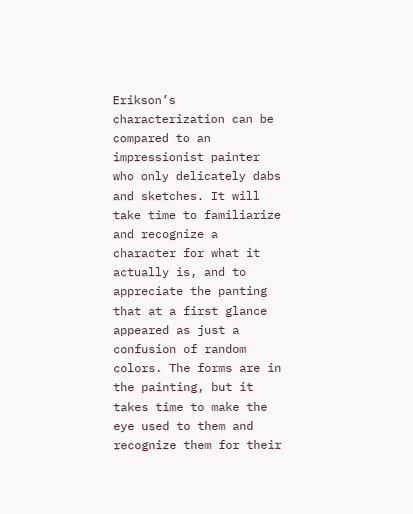Erikson’s characterization can be compared to an impressionist painter who only delicately dabs and sketches. It will take time to familiarize and recognize a character for what it actually is, and to appreciate the panting that at a first glance appeared as just a confusion of random colors. The forms are in the painting, but it takes time to make the eye used to them and recognize them for their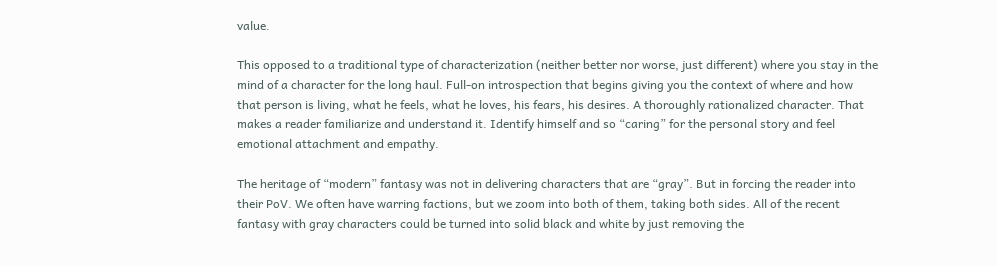value.

This opposed to a traditional type of characterization (neither better nor worse, just different) where you stay in the mind of a character for the long haul. Full-on introspection that begins giving you the context of where and how that person is living, what he feels, what he loves, his fears, his desires. A thoroughly rationalized character. That makes a reader familiarize and understand it. Identify himself and so “caring” for the personal story and feel emotional attachment and empathy.

The heritage of “modern” fantasy was not in delivering characters that are “gray”. But in forcing the reader into their PoV. We often have warring factions, but we zoom into both of them, taking both sides. All of the recent fantasy with gray characters could be turned into solid black and white by just removing the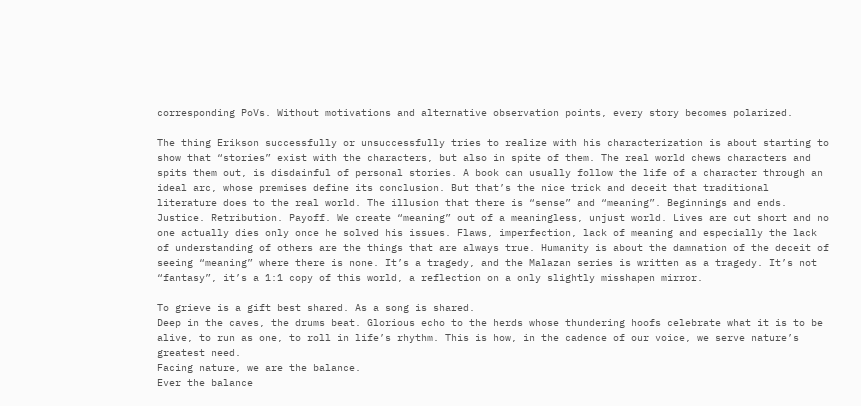corresponding PoVs. Without motivations and alternative observation points, every story becomes polarized.

The thing Erikson successfully or unsuccessfully tries to realize with his characterization is about starting to show that “stories” exist with the characters, but also in spite of them. The real world chews characters and spits them out, is disdainful of personal stories. A book can usually follow the life of a character through an ideal arc, whose premises define its conclusion. But that’s the nice trick and deceit that traditional literature does to the real world. The illusion that there is “sense” and “meaning”. Beginnings and ends. Justice. Retribution. Payoff. We create “meaning” out of a meaningless, unjust world. Lives are cut short and no one actually dies only once he solved his issues. Flaws, imperfection, lack of meaning and especially the lack of understanding of others are the things that are always true. Humanity is about the damnation of the deceit of seeing “meaning” where there is none. It’s a tragedy, and the Malazan series is written as a tragedy. It’s not “fantasy”, it’s a 1:1 copy of this world, a reflection on a only slightly misshapen mirror.

To grieve is a gift best shared. As a song is shared.
Deep in the caves, the drums beat. Glorious echo to the herds whose thundering hoofs celebrate what it is to be alive, to run as one, to roll in life’s rhythm. This is how, in the cadence of our voice, we serve nature’s greatest need.
Facing nature, we are the balance.
Ever the balance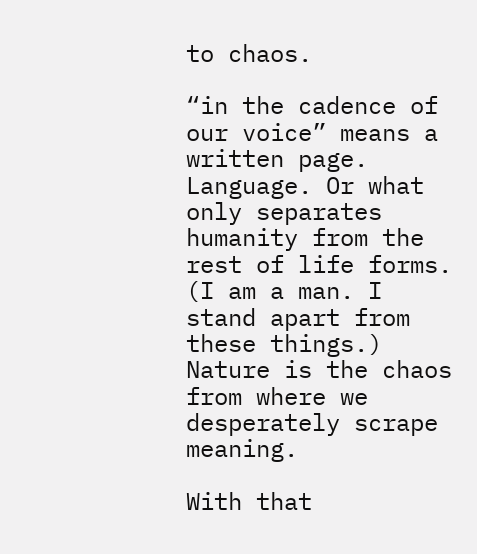to chaos.

“in the cadence of our voice” means a written page. Language. Or what only separates humanity from the rest of life forms. (I am a man. I stand apart from these things.) Nature is the chaos from where we desperately scrape meaning.

With that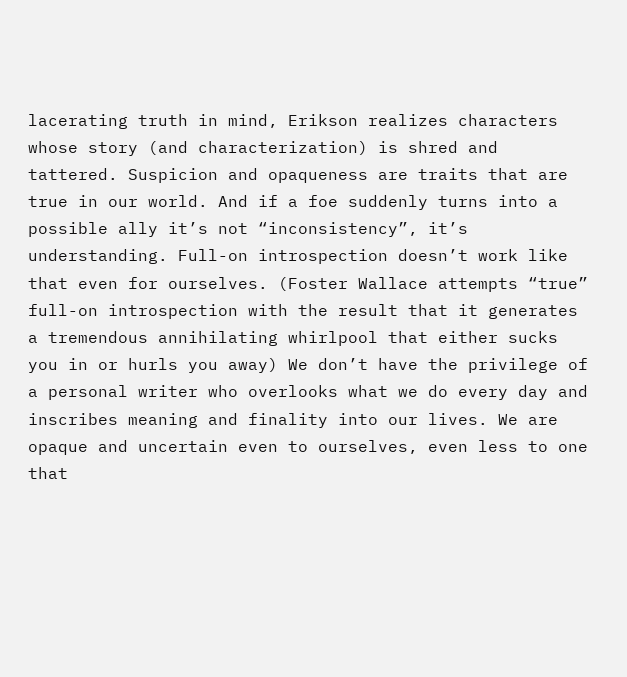lacerating truth in mind, Erikson realizes characters whose story (and characterization) is shred and tattered. Suspicion and opaqueness are traits that are true in our world. And if a foe suddenly turns into a possible ally it’s not “inconsistency”, it’s understanding. Full-on introspection doesn’t work like that even for ourselves. (Foster Wallace attempts “true” full-on introspection with the result that it generates a tremendous annihilating whirlpool that either sucks you in or hurls you away) We don’t have the privilege of a personal writer who overlooks what we do every day and inscribes meaning and finality into our lives. We are opaque and uncertain even to ourselves, even less to one that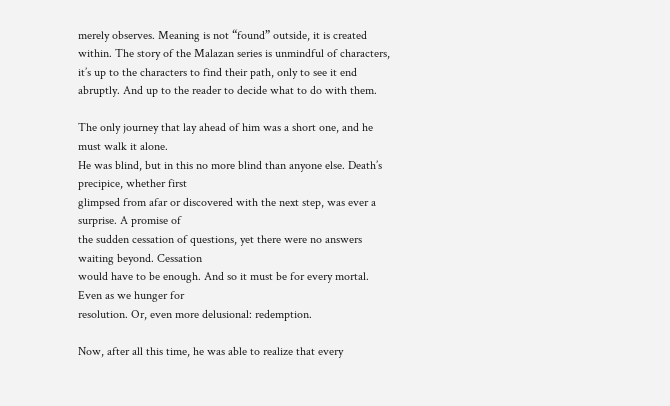merely observes. Meaning is not “found” outside, it is created within. The story of the Malazan series is unmindful of characters, it’s up to the characters to find their path, only to see it end abruptly. And up to the reader to decide what to do with them.

The only journey that lay ahead of him was a short one, and he must walk it alone.
He was blind, but in this no more blind than anyone else. Death’s precipice, whether first
glimpsed from afar or discovered with the next step, was ever a surprise. A promise of
the sudden cessation of questions, yet there were no answers waiting beyond. Cessation
would have to be enough. And so it must be for every mortal. Even as we hunger for
resolution. Or, even more delusional: redemption.

Now, after all this time, he was able to realize that every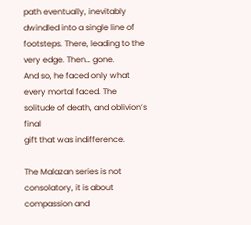path eventually, inevitably
dwindled into a single line of footsteps. There, leading to the very edge. Then… gone.
And so, he faced only what every mortal faced. The solitude of death, and oblivion’s final
gift that was indifference.

The Malazan series is not consolatory, it is about compassion and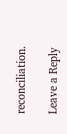reconciliation.

Leave a Reply